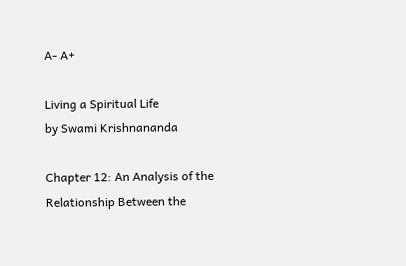A- A+

Living a Spiritual Life
by Swami Krishnananda

Chapter 12: An Analysis of the Relationship Between the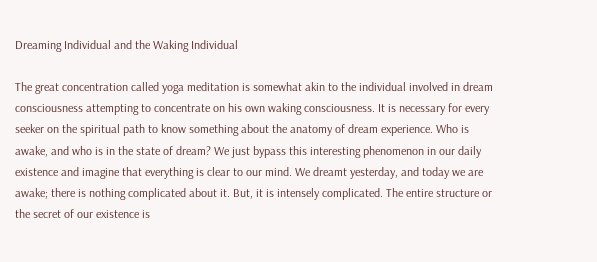Dreaming Individual and the Waking Individual

The great concentration called yoga meditation is somewhat akin to the individual involved in dream consciousness attempting to concentrate on his own waking consciousness. It is necessary for every seeker on the spiritual path to know something about the anatomy of dream experience. Who is awake, and who is in the state of dream? We just bypass this interesting phenomenon in our daily existence and imagine that everything is clear to our mind. We dreamt yesterday, and today we are awake; there is nothing complicated about it. But, it is intensely complicated. The entire structure or the secret of our existence is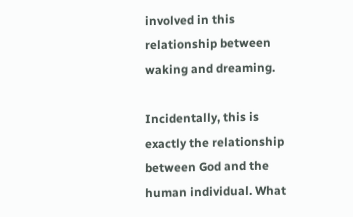involved in this relationship between waking and dreaming.

Incidentally, this is exactly the relationship between God and the human individual. What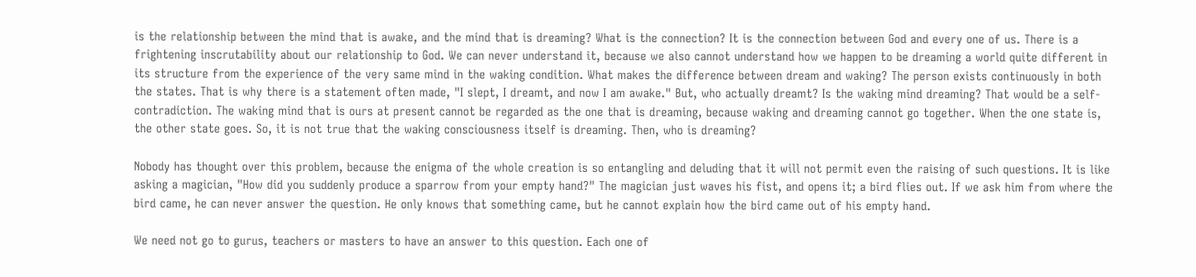is the relationship between the mind that is awake, and the mind that is dreaming? What is the connection? It is the connection between God and every one of us. There is a frightening inscrutability about our relationship to God. We can never understand it, because we also cannot understand how we happen to be dreaming a world quite different in its structure from the experience of the very same mind in the waking condition. What makes the difference between dream and waking? The person exists continuously in both the states. That is why there is a statement often made, "I slept, I dreamt, and now I am awake." But, who actually dreamt? Is the waking mind dreaming? That would be a self-contradiction. The waking mind that is ours at present cannot be regarded as the one that is dreaming, because waking and dreaming cannot go together. When the one state is, the other state goes. So, it is not true that the waking consciousness itself is dreaming. Then, who is dreaming?

Nobody has thought over this problem, because the enigma of the whole creation is so entangling and deluding that it will not permit even the raising of such questions. It is like asking a magician, "How did you suddenly produce a sparrow from your empty hand?" The magician just waves his fist, and opens it; a bird flies out. If we ask him from where the bird came, he can never answer the question. He only knows that something came, but he cannot explain how the bird came out of his empty hand.

We need not go to gurus, teachers or masters to have an answer to this question. Each one of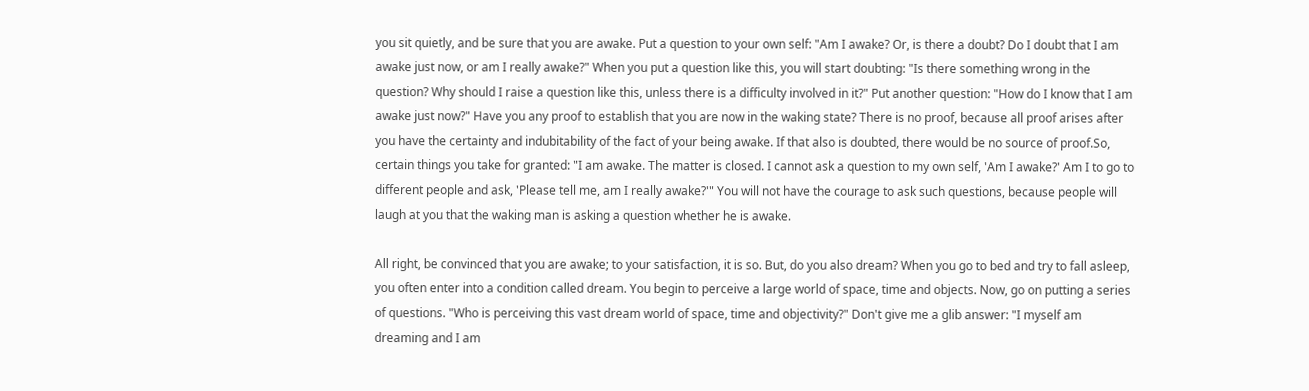you sit quietly, and be sure that you are awake. Put a question to your own self: "Am I awake? Or, is there a doubt? Do I doubt that I am awake just now, or am I really awake?" When you put a question like this, you will start doubting: "Is there something wrong in the question? Why should I raise a question like this, unless there is a difficulty involved in it?" Put another question: "How do I know that I am awake just now?" Have you any proof to establish that you are now in the waking state? There is no proof, because all proof arises after you have the certainty and indubitability of the fact of your being awake. If that also is doubted, there would be no source of proof.So, certain things you take for granted: "I am awake. The matter is closed. I cannot ask a question to my own self, 'Am I awake?' Am I to go to different people and ask, 'Please tell me, am I really awake?'" You will not have the courage to ask such questions, because people will laugh at you that the waking man is asking a question whether he is awake.

All right, be convinced that you are awake; to your satisfaction, it is so. But, do you also dream? When you go to bed and try to fall asleep, you often enter into a condition called dream. You begin to perceive a large world of space, time and objects. Now, go on putting a series of questions. "Who is perceiving this vast dream world of space, time and objectivity?" Don't give me a glib answer: "I myself am dreaming and I am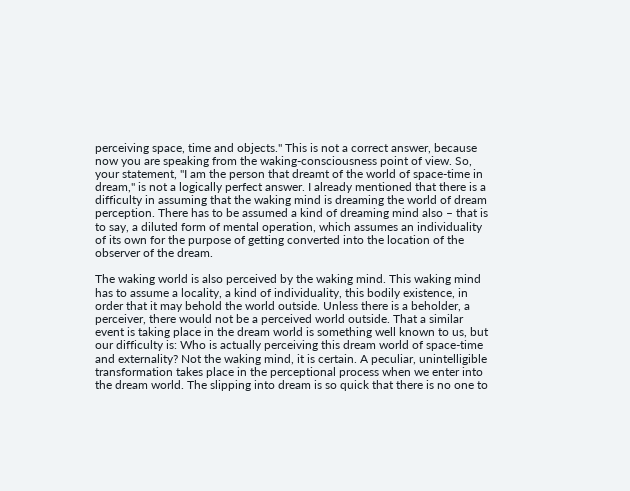perceiving space, time and objects." This is not a correct answer, because now you are speaking from the waking-consciousness point of view. So, your statement, "I am the person that dreamt of the world of space-time in dream," is not a logically perfect answer. I already mentioned that there is a difficulty in assuming that the waking mind is dreaming the world of dream perception. There has to be assumed a kind of dreaming mind also – that is to say, a diluted form of mental operation, which assumes an individuality of its own for the purpose of getting converted into the location of the observer of the dream.

The waking world is also perceived by the waking mind. This waking mind has to assume a locality, a kind of individuality, this bodily existence, in order that it may behold the world outside. Unless there is a beholder, a perceiver, there would not be a perceived world outside. That a similar event is taking place in the dream world is something well known to us, but our difficulty is: Who is actually perceiving this dream world of space-time and externality? Not the waking mind, it is certain. A peculiar, unintelligible transformation takes place in the perceptional process when we enter into the dream world. The slipping into dream is so quick that there is no one to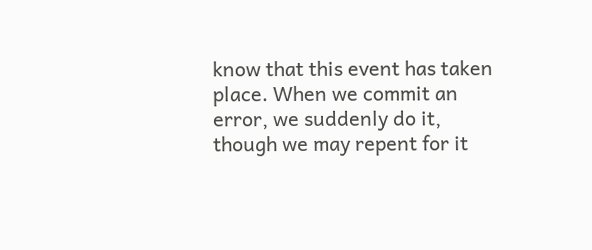know that this event has taken place. When we commit an error, we suddenly do it, though we may repent for it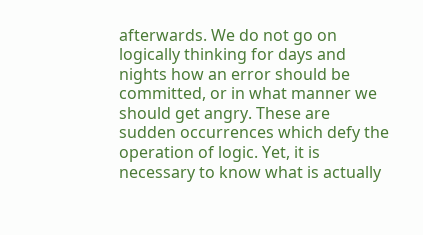afterwards. We do not go on logically thinking for days and nights how an error should be committed, or in what manner we should get angry. These are sudden occurrences which defy the operation of logic. Yet, it is necessary to know what is actually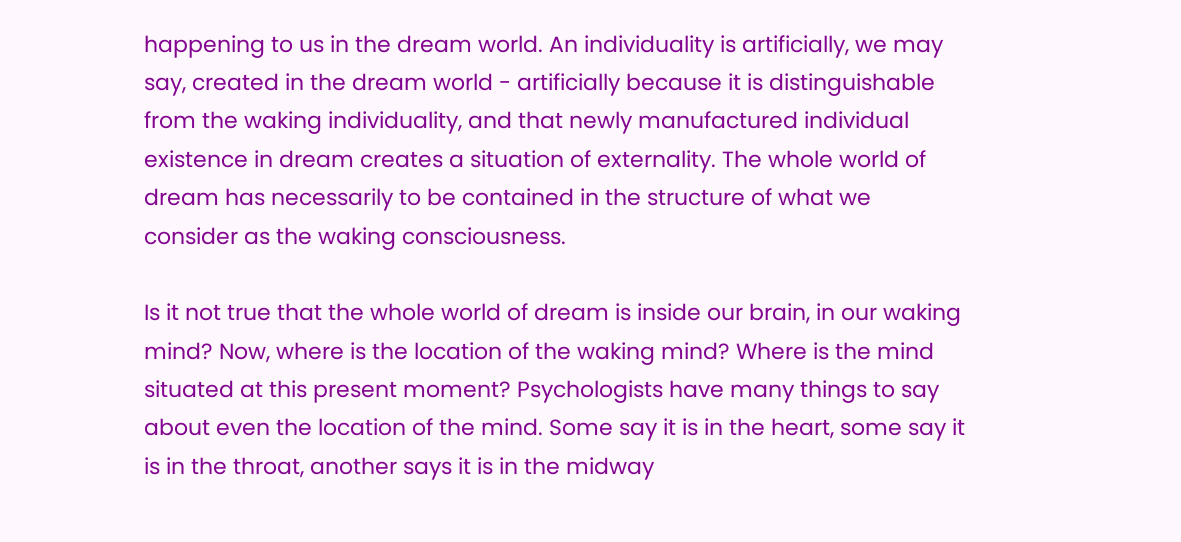happening to us in the dream world. An individuality is artificially, we may say, created in the dream world - artificially because it is distinguishable from the waking individuality, and that newly manufactured individual existence in dream creates a situation of externality. The whole world of dream has necessarily to be contained in the structure of what we consider as the waking consciousness.

Is it not true that the whole world of dream is inside our brain, in our waking mind? Now, where is the location of the waking mind? Where is the mind situated at this present moment? Psychologists have many things to say about even the location of the mind. Some say it is in the heart, some say it is in the throat, another says it is in the midway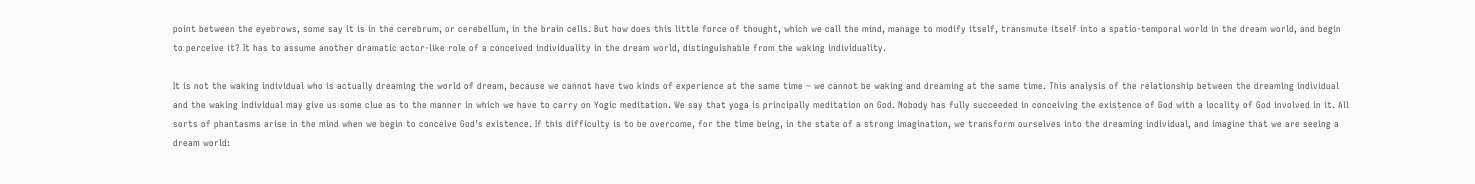point between the eyebrows, some say it is in the cerebrum, or cerebellum, in the brain cells. But how does this little force of thought, which we call the mind, manage to modify itself, transmute itself into a spatio-temporal world in the dream world, and begin to perceive it? It has to assume another dramatic actor-like role of a conceived individuality in the dream world, distinguishable from the waking individuality.

It is not the waking individual who is actually dreaming the world of dream, because we cannot have two kinds of experience at the same time – we cannot be waking and dreaming at the same time. This analysis of the relationship between the dreaming individual and the waking individual may give us some clue as to the manner in which we have to carry on Yogic meditation. We say that yoga is principally meditation on God. Nobody has fully succeeded in conceiving the existence of God with a locality of God involved in it. All sorts of phantasms arise in the mind when we begin to conceive God's existence. If this difficulty is to be overcome, for the time being, in the state of a strong imagination, we transform ourselves into the dreaming individual, and imagine that we are seeing a dream world: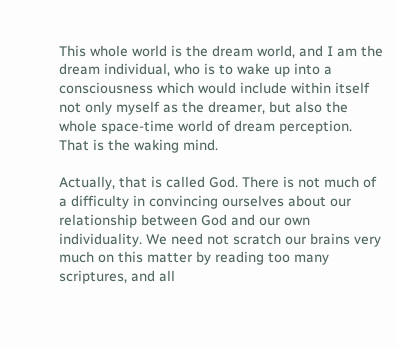This whole world is the dream world, and I am the dream individual, who is to wake up into a consciousness which would include within itself not only myself as the dreamer, but also the whole space-time world of dream perception. That is the waking mind.

Actually, that is called God. There is not much of a difficulty in convincing ourselves about our relationship between God and our own individuality. We need not scratch our brains very much on this matter by reading too many scriptures, and all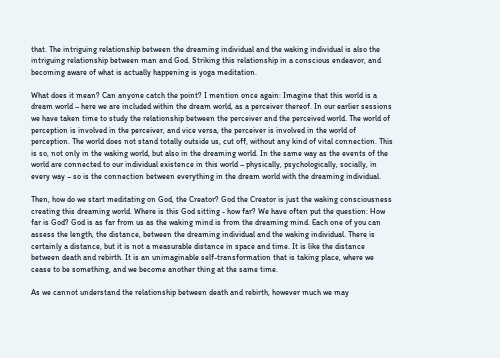that. The intriguing relationship between the dreaming individual and the waking individual is also the intriguing relationship between man and God. Striking this relationship in a conscious endeavor, and becoming aware of what is actually happening is yoga meditation.

What does it mean? Can anyone catch the point? I mention once again: Imagine that this world is a dream world – here we are included within the dream world, as a perceiver thereof. In our earlier sessions we have taken time to study the relationship between the perceiver and the perceived world. The world of perception is involved in the perceiver, and vice versa, the perceiver is involved in the world of perception. The world does not stand totally outside us, cut off, without any kind of vital connection. This is so, not only in the waking world, but also in the dreaming world. In the same way as the events of the world are connected to our individual existence in this world – physically, psychologically, socially, in every way – so is the connection between everything in the dream world with the dreaming individual.

Then, how do we start meditating on God, the Creator? God the Creator is just the waking consciousness creating this dreaming world. Where is this God sitting - how far? We have often put the question: How far is God? God is as far from us as the waking mind is from the dreaming mind. Each one of you can assess the length, the distance, between the dreaming individual and the waking individual. There is certainly a distance, but it is not a measurable distance in space and time. It is like the distance between death and rebirth. It is an unimaginable self-transformation that is taking place, where we cease to be something, and we become another thing at the same time.

As we cannot understand the relationship between death and rebirth, however much we may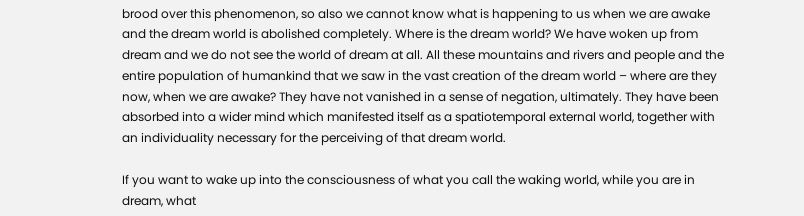brood over this phenomenon, so also we cannot know what is happening to us when we are awake and the dream world is abolished completely. Where is the dream world? We have woken up from dream and we do not see the world of dream at all. All these mountains and rivers and people and the entire population of humankind that we saw in the vast creation of the dream world – where are they now, when we are awake? They have not vanished in a sense of negation, ultimately. They have been absorbed into a wider mind which manifested itself as a spatiotemporal external world, together with an individuality necessary for the perceiving of that dream world.

If you want to wake up into the consciousness of what you call the waking world, while you are in dream, what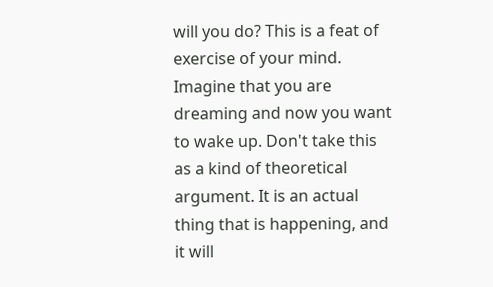will you do? This is a feat of exercise of your mind. Imagine that you are dreaming and now you want to wake up. Don't take this as a kind of theoretical argument. It is an actual thing that is happening, and it will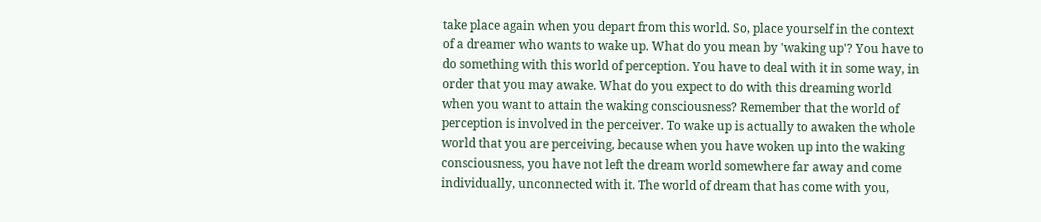take place again when you depart from this world. So, place yourself in the context of a dreamer who wants to wake up. What do you mean by 'waking up'? You have to do something with this world of perception. You have to deal with it in some way, in order that you may awake. What do you expect to do with this dreaming world when you want to attain the waking consciousness? Remember that the world of perception is involved in the perceiver. To wake up is actually to awaken the whole world that you are perceiving, because when you have woken up into the waking consciousness, you have not left the dream world somewhere far away and come individually, unconnected with it. The world of dream that has come with you,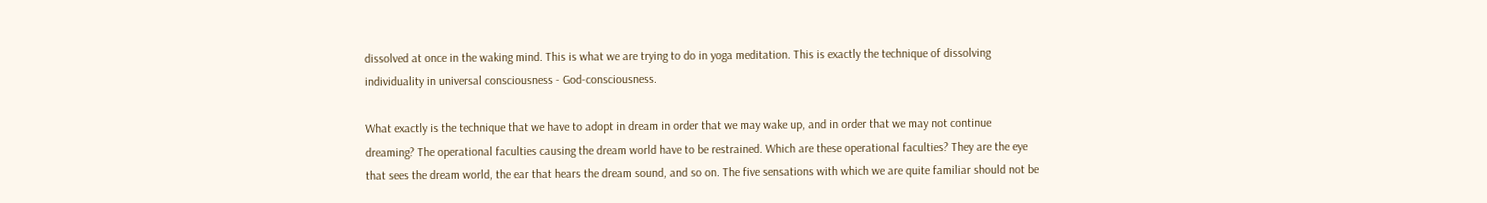dissolved at once in the waking mind. This is what we are trying to do in yoga meditation. This is exactly the technique of dissolving individuality in universal consciousness - God-consciousness.

What exactly is the technique that we have to adopt in dream in order that we may wake up, and in order that we may not continue dreaming? The operational faculties causing the dream world have to be restrained. Which are these operational faculties? They are the eye that sees the dream world, the ear that hears the dream sound, and so on. The five sensations with which we are quite familiar should not be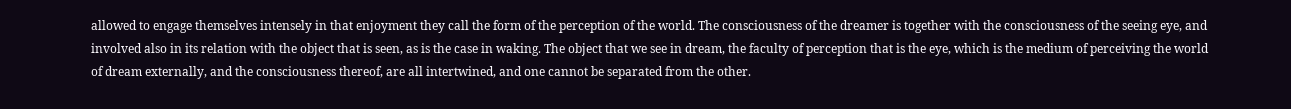allowed to engage themselves intensely in that enjoyment they call the form of the perception of the world. The consciousness of the dreamer is together with the consciousness of the seeing eye, and involved also in its relation with the object that is seen, as is the case in waking. The object that we see in dream, the faculty of perception that is the eye, which is the medium of perceiving the world of dream externally, and the consciousness thereof, are all intertwined, and one cannot be separated from the other.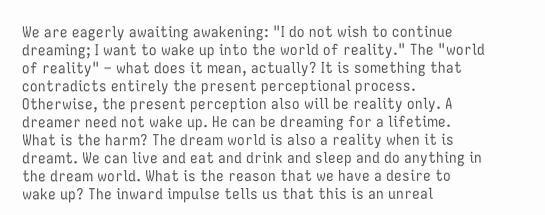We are eagerly awaiting awakening: "I do not wish to continue dreaming; I want to wake up into the world of reality." The "world of reality" – what does it mean, actually? It is something that contradicts entirely the present perceptional process. Otherwise, the present perception also will be reality only. A dreamer need not wake up. He can be dreaming for a lifetime. What is the harm? The dream world is also a reality when it is dreamt. We can live and eat and drink and sleep and do anything in the dream world. What is the reason that we have a desire to wake up? The inward impulse tells us that this is an unreal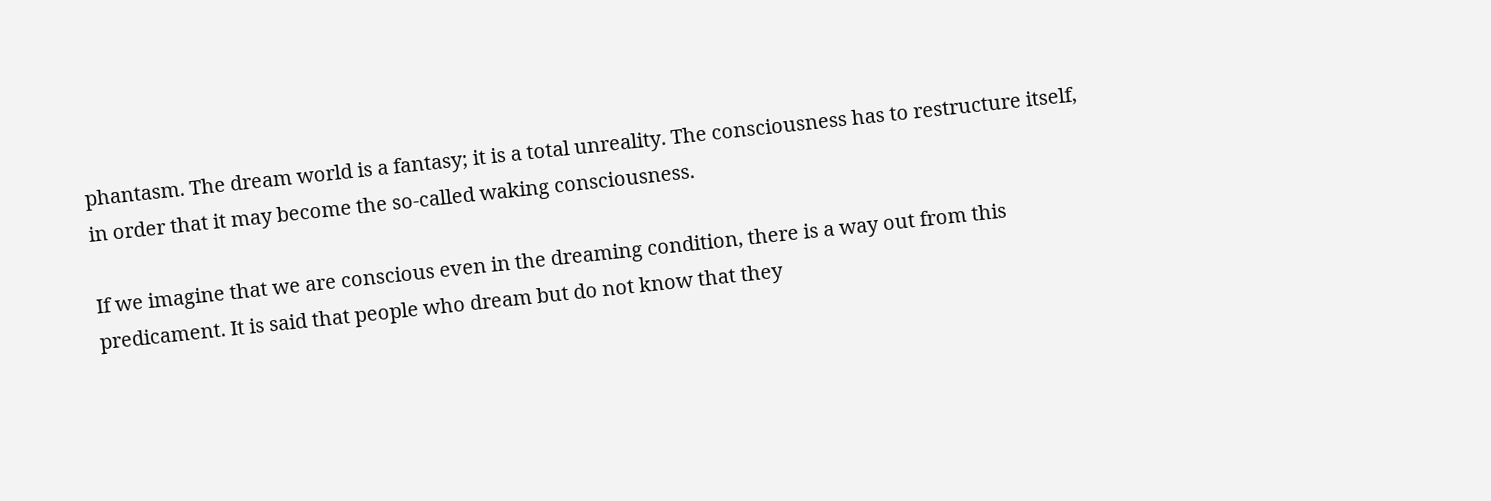phantasm. The dream world is a fantasy; it is a total unreality. The consciousness has to restructure itself, in order that it may become the so-called waking consciousness.

If we imagine that we are conscious even in the dreaming condition, there is a way out from this predicament. It is said that people who dream but do not know that they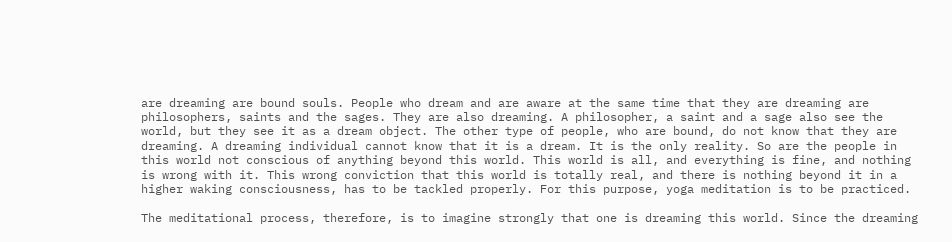are dreaming are bound souls. People who dream and are aware at the same time that they are dreaming are philosophers, saints and the sages. They are also dreaming. A philosopher, a saint and a sage also see the world, but they see it as a dream object. The other type of people, who are bound, do not know that they are dreaming. A dreaming individual cannot know that it is a dream. It is the only reality. So are the people in this world not conscious of anything beyond this world. This world is all, and everything is fine, and nothing is wrong with it. This wrong conviction that this world is totally real, and there is nothing beyond it in a higher waking consciousness, has to be tackled properly. For this purpose, yoga meditation is to be practiced.

The meditational process, therefore, is to imagine strongly that one is dreaming this world. Since the dreaming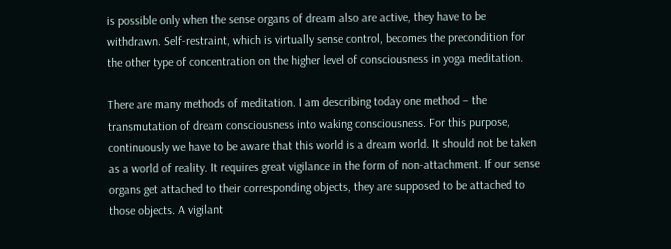is possible only when the sense organs of dream also are active, they have to be withdrawn. Self-restraint, which is virtually sense control, becomes the precondition for the other type of concentration on the higher level of consciousness in yoga meditation.

There are many methods of meditation. I am describing today one method – the transmutation of dream consciousness into waking consciousness. For this purpose, continuously we have to be aware that this world is a dream world. It should not be taken as a world of reality. It requires great vigilance in the form of non-attachment. If our sense organs get attached to their corresponding objects, they are supposed to be attached to those objects. A vigilant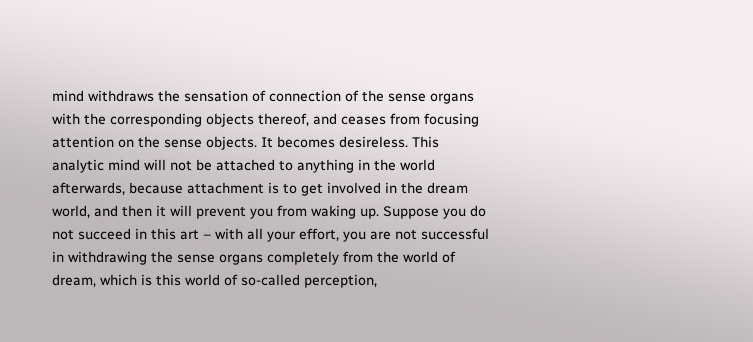mind withdraws the sensation of connection of the sense organs with the corresponding objects thereof, and ceases from focusing attention on the sense objects. It becomes desireless. This analytic mind will not be attached to anything in the world afterwards, because attachment is to get involved in the dream world, and then it will prevent you from waking up. Suppose you do not succeed in this art – with all your effort, you are not successful in withdrawing the sense organs completely from the world of dream, which is this world of so-called perception,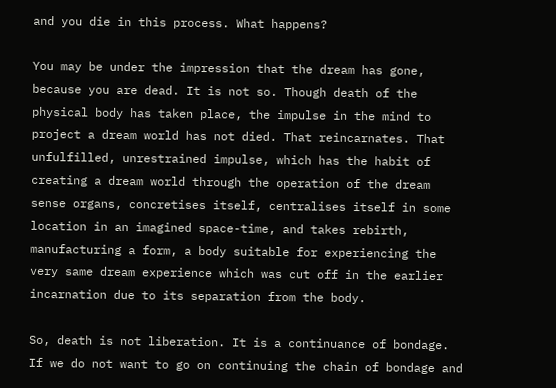and you die in this process. What happens?

You may be under the impression that the dream has gone, because you are dead. It is not so. Though death of the physical body has taken place, the impulse in the mind to project a dream world has not died. That reincarnates. That unfulfilled, unrestrained impulse, which has the habit of creating a dream world through the operation of the dream sense organs, concretises itself, centralises itself in some location in an imagined space-time, and takes rebirth, manufacturing a form, a body suitable for experiencing the very same dream experience which was cut off in the earlier incarnation due to its separation from the body.

So, death is not liberation. It is a continuance of bondage. If we do not want to go on continuing the chain of bondage and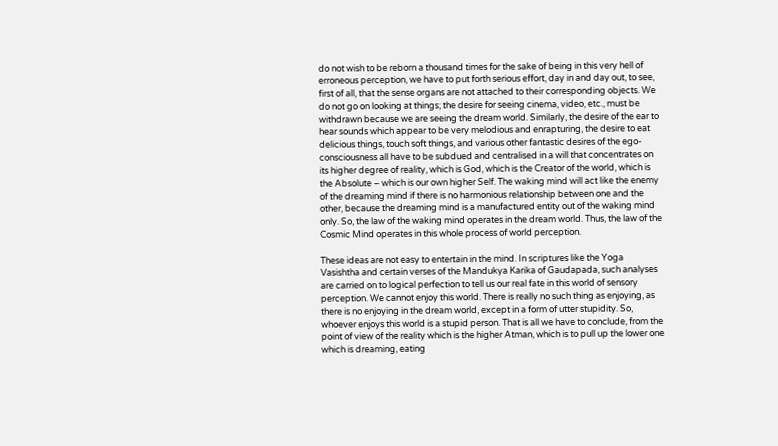do not wish to be reborn a thousand times for the sake of being in this very hell of erroneous perception, we have to put forth serious effort, day in and day out, to see, first of all, that the sense organs are not attached to their corresponding objects. We do not go on looking at things; the desire for seeing cinema, video, etc., must be withdrawn because we are seeing the dream world. Similarly, the desire of the ear to hear sounds which appear to be very melodious and enrapturing, the desire to eat delicious things, touch soft things, and various other fantastic desires of the ego-consciousness all have to be subdued and centralised in a will that concentrates on its higher degree of reality, which is God, which is the Creator of the world, which is the Absolute – which is our own higher Self. The waking mind will act like the enemy of the dreaming mind if there is no harmonious relationship between one and the other, because the dreaming mind is a manufactured entity out of the waking mind only. So, the law of the waking mind operates in the dream world. Thus, the law of the Cosmic Mind operates in this whole process of world perception.

These ideas are not easy to entertain in the mind. In scriptures like the Yoga Vasishtha and certain verses of the Mandukya Karika of Gaudapada, such analyses are carried on to logical perfection to tell us our real fate in this world of sensory perception. We cannot enjoy this world. There is really no such thing as enjoying, as there is no enjoying in the dream world, except in a form of utter stupidity. So, whoever enjoys this world is a stupid person. That is all we have to conclude, from the point of view of the reality which is the higher Atman, which is to pull up the lower one which is dreaming, eating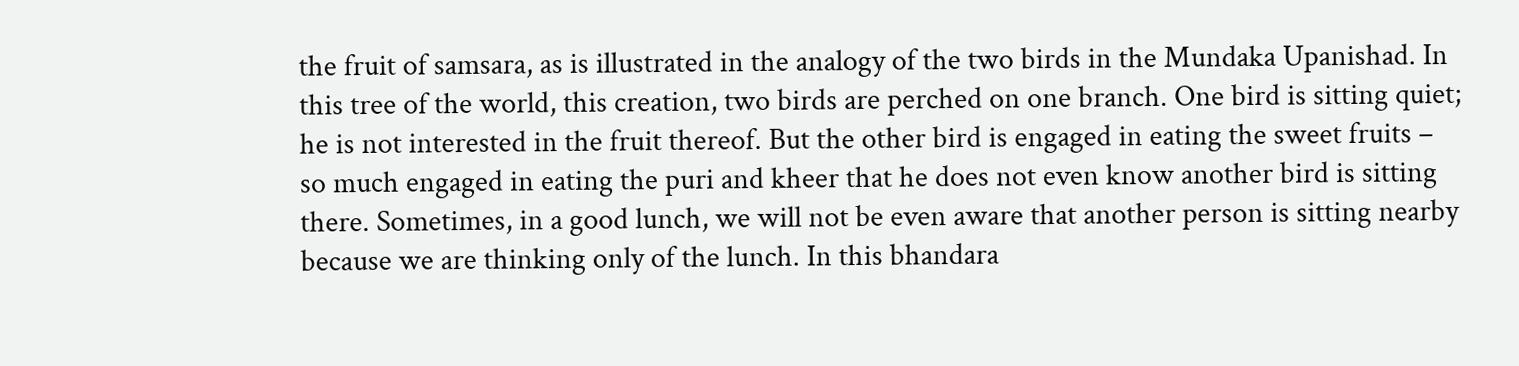the fruit of samsara, as is illustrated in the analogy of the two birds in the Mundaka Upanishad. In this tree of the world, this creation, two birds are perched on one branch. One bird is sitting quiet; he is not interested in the fruit thereof. But the other bird is engaged in eating the sweet fruits – so much engaged in eating the puri and kheer that he does not even know another bird is sitting there. Sometimes, in a good lunch, we will not be even aware that another person is sitting nearby because we are thinking only of the lunch. In this bhandara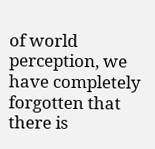of world perception, we have completely forgotten that there is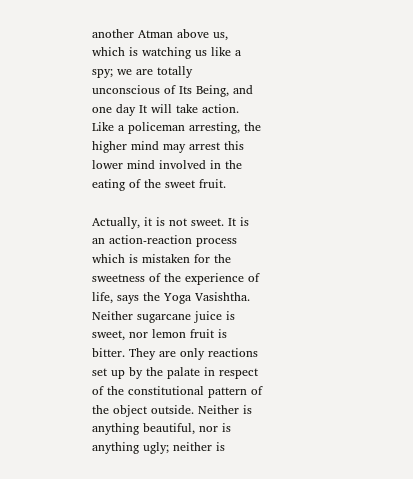another Atman above us, which is watching us like a spy; we are totally unconscious of Its Being, and one day It will take action. Like a policeman arresting, the higher mind may arrest this lower mind involved in the eating of the sweet fruit.

Actually, it is not sweet. It is an action-reaction process which is mistaken for the sweetness of the experience of life, says the Yoga Vasishtha. Neither sugarcane juice is sweet, nor lemon fruit is bitter. They are only reactions set up by the palate in respect of the constitutional pattern of the object outside. Neither is anything beautiful, nor is anything ugly; neither is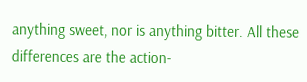anything sweet, nor is anything bitter. All these differences are the action-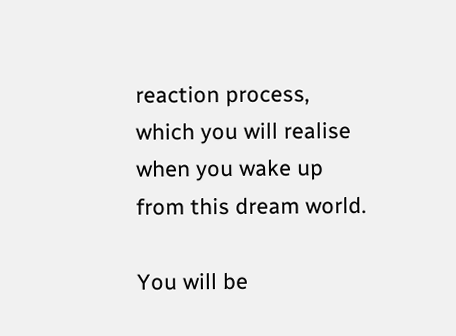reaction process, which you will realise when you wake up from this dream world.

You will be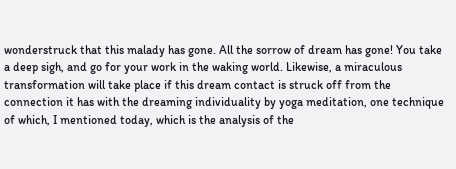wonderstruck that this malady has gone. All the sorrow of dream has gone! You take a deep sigh, and go for your work in the waking world. Likewise, a miraculous transformation will take place if this dream contact is struck off from the connection it has with the dreaming individuality by yoga meditation, one technique of which, I mentioned today, which is the analysis of the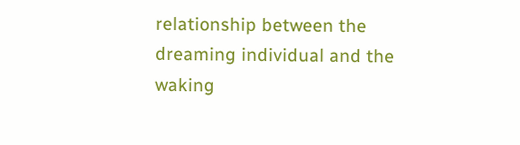relationship between the dreaming individual and the waking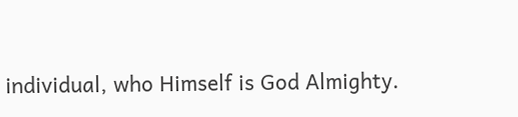individual, who Himself is God Almighty.